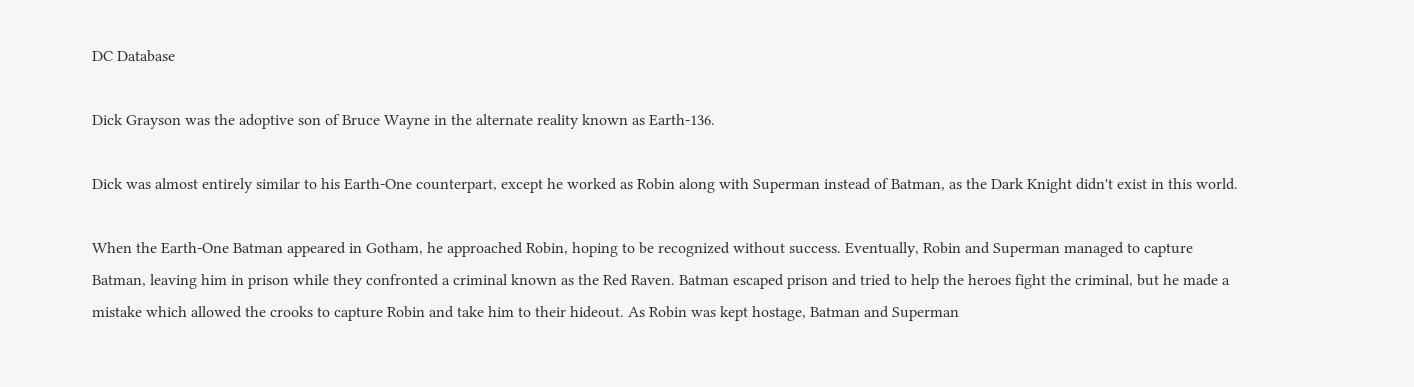DC Database

Dick Grayson was the adoptive son of Bruce Wayne in the alternate reality known as Earth-136.

Dick was almost entirely similar to his Earth-One counterpart, except he worked as Robin along with Superman instead of Batman, as the Dark Knight didn't exist in this world.

When the Earth-One Batman appeared in Gotham, he approached Robin, hoping to be recognized without success. Eventually, Robin and Superman managed to capture Batman, leaving him in prison while they confronted a criminal known as the Red Raven. Batman escaped prison and tried to help the heroes fight the criminal, but he made a mistake which allowed the crooks to capture Robin and take him to their hideout. As Robin was kept hostage, Batman and Superman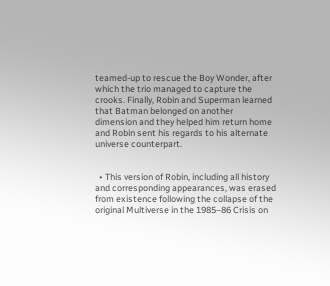teamed-up to rescue the Boy Wonder, after which the trio managed to capture the crooks. Finally, Robin and Superman learned that Batman belonged on another dimension and they helped him return home and Robin sent his regards to his alternate universe counterpart.


  • This version of Robin, including all history and corresponding appearances, was erased from existence following the collapse of the original Multiverse in the 1985–86 Crisis on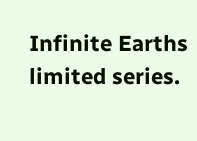Infinite Earths limited series.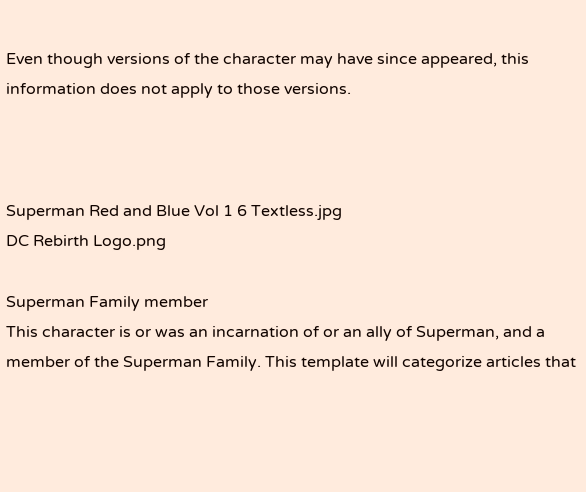Even though versions of the character may have since appeared, this information does not apply to those versions.



Superman Red and Blue Vol 1 6 Textless.jpg
DC Rebirth Logo.png

Superman Family member
This character is or was an incarnation of or an ally of Superman, and a member of the Superman Family. This template will categorize articles that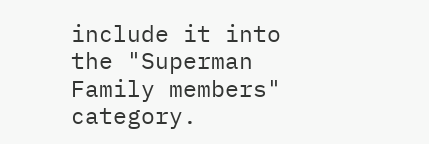include it into the "Superman Family members" category.